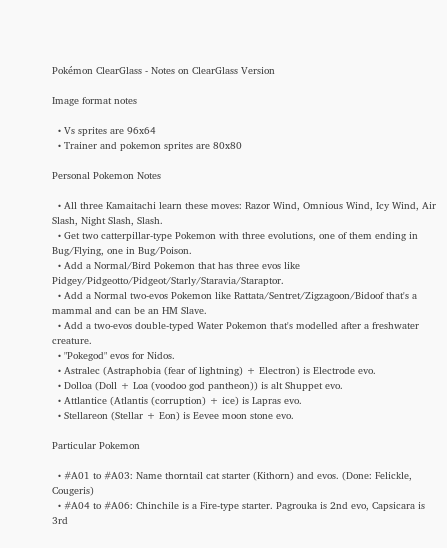Pokémon ClearGlass - Notes on ClearGlass Version

Image format notes

  • Vs sprites are 96x64
  • Trainer and pokemon sprites are 80x80

Personal Pokemon Notes

  • All three Kamaitachi learn these moves: Razor Wind, Omnious Wind, Icy Wind, Air Slash, Night Slash, Slash.
  • Get two catterpillar-type Pokemon with three evolutions, one of them ending in Bug/Flying, one in Bug/Poison.
  • Add a Normal/Bird Pokemon that has three evos like Pidgey/Pidgeotto/Pidgeot/Starly/Staravia/Staraptor.
  • Add a Normal two-evos Pokemon like Rattata/Sentret/Zigzagoon/Bidoof that's a mammal and can be an HM Slave.
  • Add a two-evos double-typed Water Pokemon that's modelled after a freshwater creature.
  • "Pokegod" evos for Nidos.
  • Astralec (Astraphobia (fear of lightning) + Electron) is Electrode evo.
  • Dolloa (Doll + Loa (voodoo god pantheon)) is alt Shuppet evo.
  • Attlantice (Atlantis (corruption) + ice) is Lapras evo.
  • Stellareon (Stellar + Eon) is Eevee moon stone evo.

Particular Pokemon

  • #A01 to #A03: Name thorntail cat starter (Kithorn) and evos. (Done: Felickle, Cougeris)
  • #A04 to #A06: Chinchile is a Fire-type starter. Pagrouka is 2nd evo, Capsicara is 3rd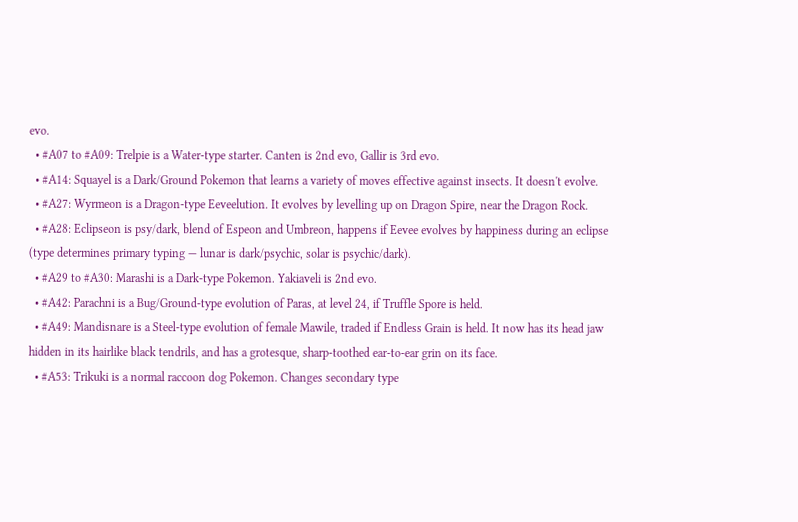evo.
  • #A07 to #A09: Trelpie is a Water-type starter. Canten is 2nd evo, Gallir is 3rd evo.
  • #A14: Squayel is a Dark/Ground Pokemon that learns a variety of moves effective against insects. It doesn't evolve.
  • #A27: Wyrmeon is a Dragon-type Eeveelution. It evolves by levelling up on Dragon Spire, near the Dragon Rock.
  • #A28: Eclipseon is psy/dark, blend of Espeon and Umbreon, happens if Eevee evolves by happiness during an eclipse (type determines primary typing — lunar is dark/psychic, solar is psychic/dark).
  • #A29 to #A30: Marashi is a Dark-type Pokemon. Yakiaveli is 2nd evo.
  • #A42: Parachni is a Bug/Ground-type evolution of Paras, at level 24, if Truffle Spore is held.
  • #A49: Mandisnare is a Steel-type evolution of female Mawile, traded if Endless Grain is held. It now has its head jaw hidden in its hairlike black tendrils, and has a grotesque, sharp-toothed ear-to-ear grin on its face.
  • #A53: Trikuki is a normal raccoon dog Pokemon. Changes secondary type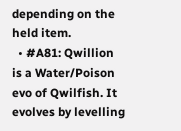depending on the held item.
  • #A81: Qwillion is a Water/Poison evo of Qwilfish. It evolves by levelling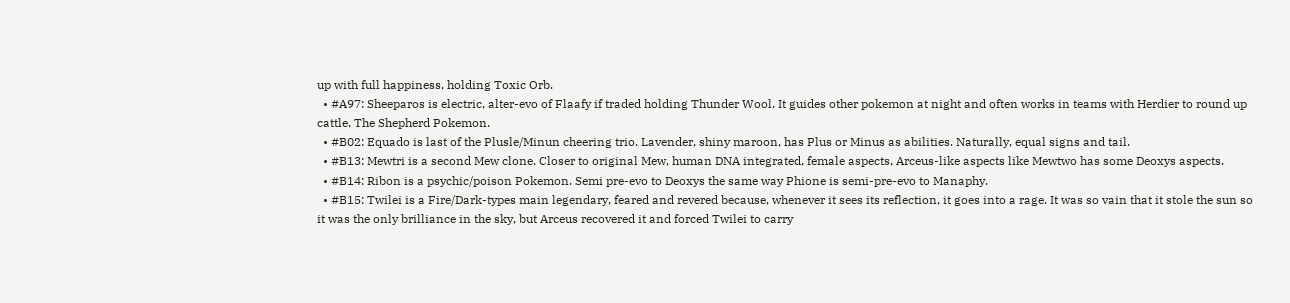up with full happiness, holding Toxic Orb.
  • #A97: Sheeparos is electric, alter-evo of Flaafy if traded holding Thunder Wool. It guides other pokemon at night and often works in teams with Herdier to round up cattle. The Shepherd Pokemon.
  • #B02: Equado is last of the Plusle/Minun cheering trio. Lavender, shiny maroon, has Plus or Minus as abilities. Naturally, equal signs and tail.
  • #B13: Mewtri is a second Mew clone. Closer to original Mew, human DNA integrated, female aspects, Arceus-like aspects like Mewtwo has some Deoxys aspects.
  • #B14: Ribon is a psychic/poison Pokemon. Semi pre-evo to Deoxys the same way Phione is semi-pre-evo to Manaphy.
  • #B15: Twilei is a Fire/Dark-types main legendary, feared and revered because, whenever it sees its reflection, it goes into a rage. It was so vain that it stole the sun so it was the only brilliance in the sky, but Arceus recovered it and forced Twilei to carry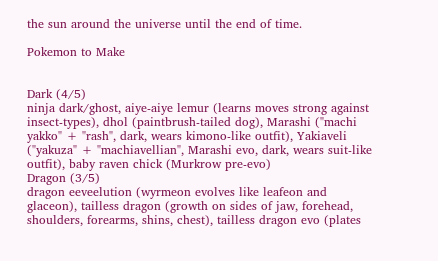the sun around the universe until the end of time.

Pokemon to Make


Dark (4/5)
ninja dark/ghost, aiye-aiye lemur (learns moves strong against insect-types), dhol (paintbrush-tailed dog), Marashi ("machi yakko" + "rash", dark, wears kimono-like outfit), Yakiaveli ("yakuza" + "machiavellian", Marashi evo, dark, wears suit-like outfit), baby raven chick (Murkrow pre-evo)
Dragon (3/5)
dragon eeveelution (wyrmeon evolves like leafeon and glaceon), tailless dragon (growth on sides of jaw, forehead, shoulders, forearms, shins, chest), tailless dragon evo (plates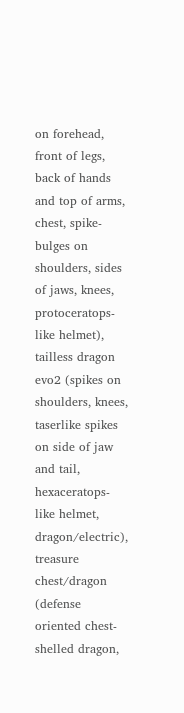on forehead, front of legs, back of hands and top of arms, chest, spike-bulges on shoulders, sides of jaws, knees, protoceratops-like helmet), tailless dragon evo2 (spikes on shoulders, knees, taserlike spikes on side of jaw and tail, hexaceratops-like helmet, dragon/electric), treasure chest/dragon (defense oriented chest-shelled dragon,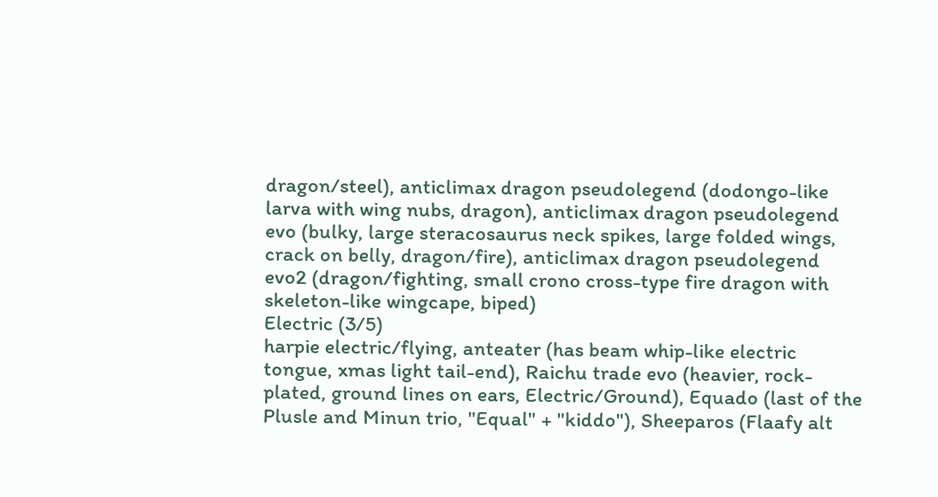dragon/steel), anticlimax dragon pseudolegend (dodongo-like larva with wing nubs, dragon), anticlimax dragon pseudolegend evo (bulky, large steracosaurus neck spikes, large folded wings, crack on belly, dragon/fire), anticlimax dragon pseudolegend evo2 (dragon/fighting, small crono cross-type fire dragon with skeleton-like wingcape, biped)
Electric (3/5)
harpie electric/flying, anteater (has beam whip-like electric tongue, xmas light tail-end), Raichu trade evo (heavier, rock-plated, ground lines on ears, Electric/Ground), Equado (last of the Plusle and Minun trio, "Equal" + "kiddo"), Sheeparos (Flaafy alt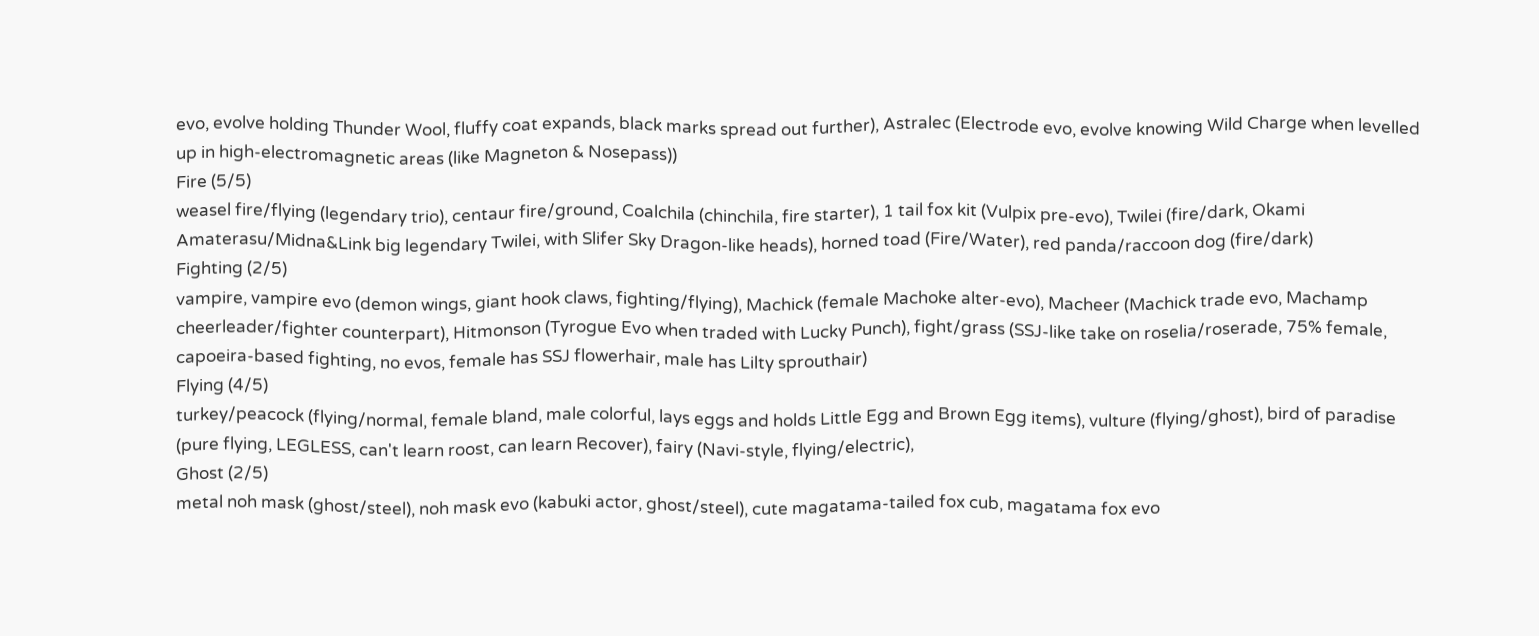evo, evolve holding Thunder Wool, fluffy coat expands, black marks spread out further), Astralec (Electrode evo, evolve knowing Wild Charge when levelled up in high-electromagnetic areas (like Magneton & Nosepass))
Fire (5/5)
weasel fire/flying (legendary trio), centaur fire/ground, Coalchila (chinchila, fire starter), 1 tail fox kit (Vulpix pre-evo), Twilei (fire/dark, Okami Amaterasu/Midna&Link big legendary Twilei, with Slifer Sky Dragon-like heads), horned toad (Fire/Water), red panda/raccoon dog (fire/dark)
Fighting (2/5)
vampire, vampire evo (demon wings, giant hook claws, fighting/flying), Machick (female Machoke alter-evo), Macheer (Machick trade evo, Machamp cheerleader/fighter counterpart), Hitmonson (Tyrogue Evo when traded with Lucky Punch), fight/grass (SSJ-like take on roselia/roserade, 75% female, capoeira-based fighting, no evos, female has SSJ flowerhair, male has Lilty sprouthair)
Flying (4/5)
turkey/peacock (flying/normal, female bland, male colorful, lays eggs and holds Little Egg and Brown Egg items), vulture (flying/ghost), bird of paradise (pure flying, LEGLESS, can't learn roost, can learn Recover), fairy (Navi-style, flying/electric),
Ghost (2/5)
metal noh mask (ghost/steel), noh mask evo (kabuki actor, ghost/steel), cute magatama-tailed fox cub, magatama fox evo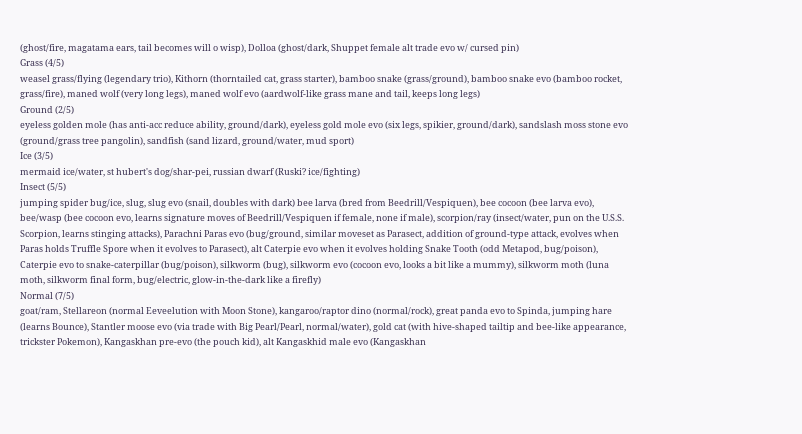(ghost/fire, magatama ears, tail becomes will o wisp), Dolloa (ghost/dark, Shuppet female alt trade evo w/ cursed pin)
Grass (4/5)
weasel grass/flying (legendary trio), Kithorn (thorntailed cat, grass starter), bamboo snake (grass/ground), bamboo snake evo (bamboo rocket, grass/fire), maned wolf (very long legs), maned wolf evo (aardwolf-like grass mane and tail, keeps long legs)
Ground (2/5)
eyeless golden mole (has anti-acc reduce ability, ground/dark), eyeless gold mole evo (six legs, spikier, ground/dark), sandslash moss stone evo (ground/grass tree pangolin), sandfish (sand lizard, ground/water, mud sport)
Ice (3/5)
mermaid ice/water, st hubert's dog/shar-pei, russian dwarf (Ruski? ice/fighting)
Insect (5/5)
jumping spider bug/ice, slug, slug evo (snail, doubles with dark) bee larva (bred from Beedrill/Vespiquen), bee cocoon (bee larva evo), bee/wasp (bee cocoon evo, learns signature moves of Beedrill/Vespiquen if female, none if male), scorpion/ray (insect/water, pun on the U.S.S. Scorpion, learns stinging attacks), Parachni Paras evo (bug/ground, similar moveset as Parasect, addition of ground-type attack, evolves when Paras holds Truffle Spore when it evolves to Parasect), alt Caterpie evo when it evolves holding Snake Tooth (odd Metapod, bug/poison), Caterpie evo to snake-caterpillar (bug/poison), silkworm (bug), silkworm evo (cocoon evo, looks a bit like a mummy), silkworm moth (luna moth, silkworm final form, bug/electric, glow-in-the-dark like a firefly)
Normal (7/5)
goat/ram, Stellareon (normal Eeveelution with Moon Stone), kangaroo/raptor dino (normal/rock), great panda evo to Spinda, jumping hare (learns Bounce), Stantler moose evo (via trade with Big Pearl/Pearl, normal/water), gold cat (with hive-shaped tailtip and bee-like appearance, trickster Pokemon), Kangaskhan pre-evo (the pouch kid), alt Kangaskhid male evo (Kangaskhan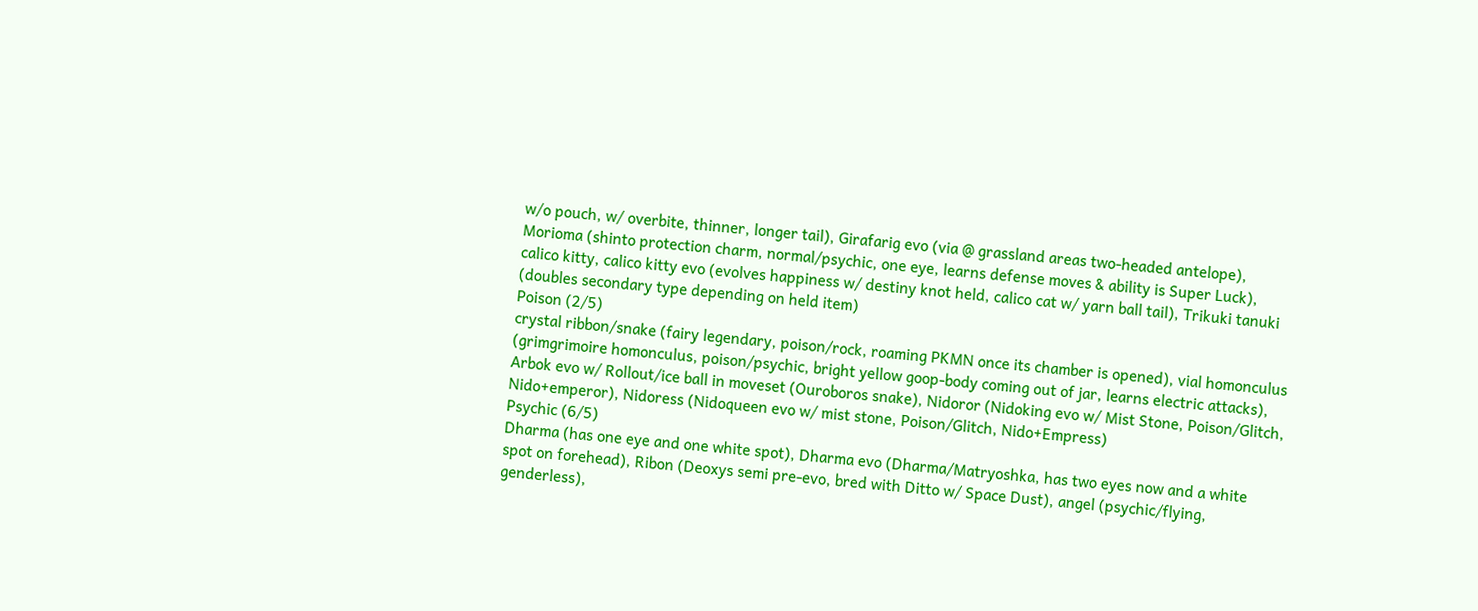w/o pouch, w/ overbite, thinner, longer tail), Girafarig evo (via @ grassland areas two-headed antelope), Morioma (shinto protection charm, normal/psychic, one eye, learns defense moves & ability is Super Luck), calico kitty, calico kitty evo (evolves happiness w/ destiny knot held, calico cat w/ yarn ball tail), Trikuki tanuki (doubles secondary type depending on held item)
Poison (2/5)
crystal ribbon/snake (fairy legendary, poison/rock, roaming PKMN once its chamber is opened), vial homonculus (grimgrimoire homonculus, poison/psychic, bright yellow goop-body coming out of jar, learns electric attacks), Arbok evo w/ Rollout/ice ball in moveset (Ouroboros snake), Nidoror (Nidoking evo w/ Mist Stone, Poison/Glitch, Nido+emperor), Nidoress (Nidoqueen evo w/ mist stone, Poison/Glitch, Nido+Empress)
Psychic (6/5)
Dharma (has one eye and one white spot), Dharma evo (Dharma/Matryoshka, has two eyes now and a white spot on forehead), Ribon (Deoxys semi pre-evo, bred with Ditto w/ Space Dust), angel (psychic/flying, genderless),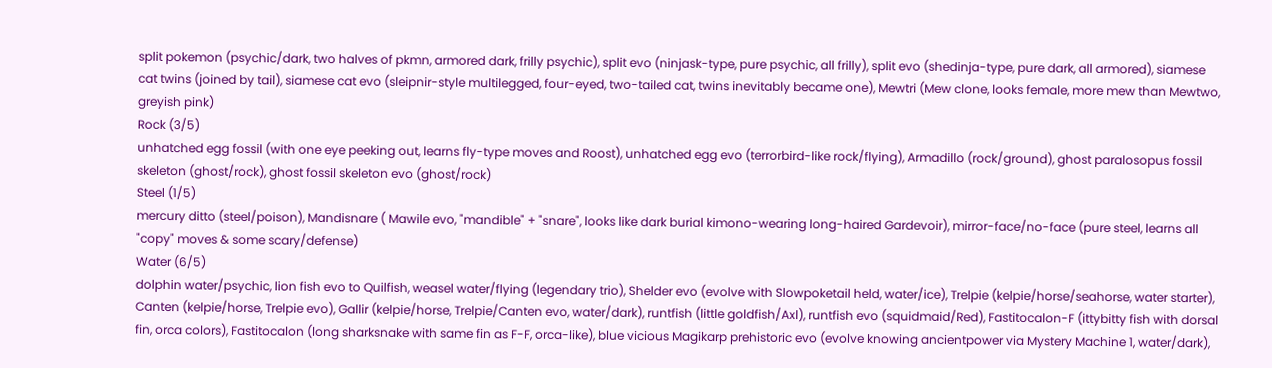split pokemon (psychic/dark, two halves of pkmn, armored dark, frilly psychic), split evo (ninjask-type, pure psychic, all frilly), split evo (shedinja-type, pure dark, all armored), siamese cat twins (joined by tail), siamese cat evo (sleipnir-style multilegged, four-eyed, two-tailed cat, twins inevitably became one), Mewtri (Mew clone, looks female, more mew than Mewtwo, greyish pink)
Rock (3/5)
unhatched egg fossil (with one eye peeking out, learns fly-type moves and Roost), unhatched egg evo (terrorbird-like rock/flying), Armadillo (rock/ground), ghost paralosopus fossil skeleton (ghost/rock), ghost fossil skeleton evo (ghost/rock)
Steel (1/5)
mercury ditto (steel/poison), Mandisnare ( Mawile evo, "mandible" + "snare", looks like dark burial kimono-wearing long-haired Gardevoir), mirror-face/no-face (pure steel, learns all "copy" moves & some scary/defense)
Water (6/5)
dolphin water/psychic, lion fish evo to Quilfish, weasel water/flying (legendary trio), Shelder evo (evolve with Slowpoketail held, water/ice), Trelpie (kelpie/horse/seahorse, water starter), Canten (kelpie/horse, Trelpie evo), Gallir (kelpie/horse, Trelpie/Canten evo, water/dark), runtfish (little goldfish/Axl), runtfish evo (squidmaid/Red), Fastitocalon-F (ittybitty fish with dorsal fin, orca colors), Fastitocalon (long sharksnake with same fin as F-F, orca-like), blue vicious Magikarp prehistoric evo (evolve knowing ancientpower via Mystery Machine 1, water/dark),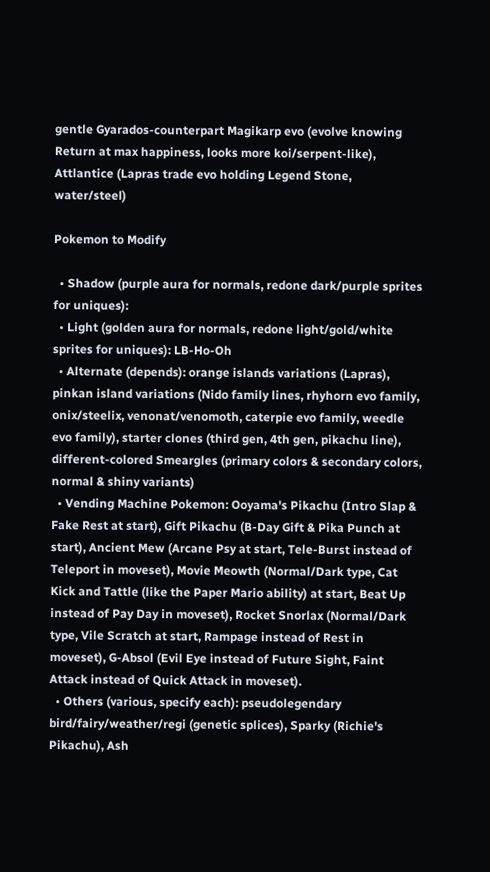gentle Gyarados-counterpart Magikarp evo (evolve knowing Return at max happiness, looks more koi/serpent-like), Attlantice (Lapras trade evo holding Legend Stone, water/steel)

Pokemon to Modify

  • Shadow (purple aura for normals, redone dark/purple sprites for uniques):
  • Light (golden aura for normals, redone light/gold/white sprites for uniques): LB-Ho-Oh
  • Alternate (depends): orange islands variations (Lapras), pinkan island variations (Nido family lines, rhyhorn evo family, onix/steelix, venonat/venomoth, caterpie evo family, weedle evo family), starter clones (third gen, 4th gen, pikachu line), different-colored Smeargles (primary colors & secondary colors, normal & shiny variants)
  • Vending Machine Pokemon: Ooyama's Pikachu (Intro Slap & Fake Rest at start), Gift Pikachu (B-Day Gift & Pika Punch at start), Ancient Mew (Arcane Psy at start, Tele-Burst instead of Teleport in moveset), Movie Meowth (Normal/Dark type, Cat Kick and Tattle (like the Paper Mario ability) at start, Beat Up instead of Pay Day in moveset), Rocket Snorlax (Normal/Dark type, Vile Scratch at start, Rampage instead of Rest in moveset), G-Absol (Evil Eye instead of Future Sight, Faint Attack instead of Quick Attack in moveset).
  • Others (various, specify each): pseudolegendary bird/fairy/weather/regi (genetic splices), Sparky (Richie's Pikachu), Ash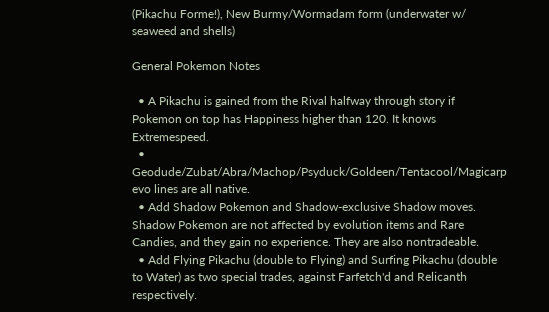(Pikachu Forme!), New Burmy/Wormadam form (underwater w/ seaweed and shells)

General Pokemon Notes

  • A Pikachu is gained from the Rival halfway through story if Pokemon on top has Happiness higher than 120. It knows Extremespeed.
  • Geodude/Zubat/Abra/Machop/Psyduck/Goldeen/Tentacool/Magicarp evo lines are all native.
  • Add Shadow Pokemon and Shadow-exclusive Shadow moves. Shadow Pokemon are not affected by evolution items and Rare Candies, and they gain no experience. They are also nontradeable.
  • Add Flying Pikachu (double to Flying) and Surfing Pikachu (double to Water) as two special trades, against Farfetch'd and Relicanth respectively.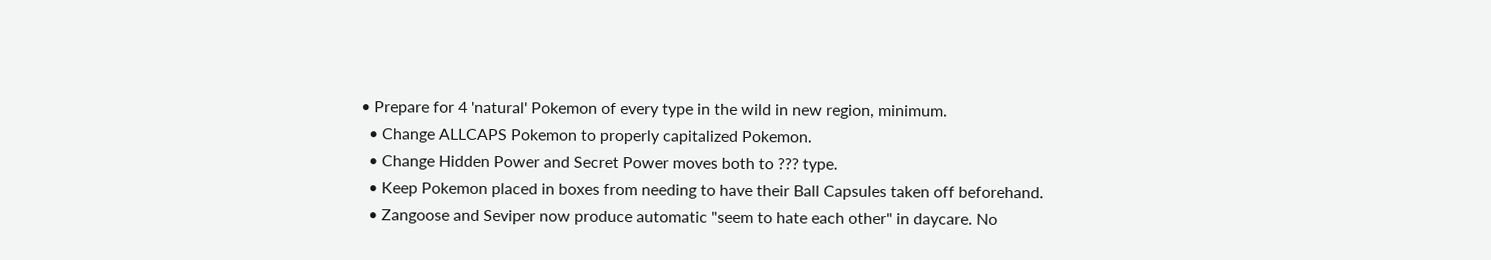• Prepare for 4 'natural' Pokemon of every type in the wild in new region, minimum.
  • Change ALLCAPS Pokemon to properly capitalized Pokemon.
  • Change Hidden Power and Secret Power moves both to ??? type.
  • Keep Pokemon placed in boxes from needing to have their Ball Capsules taken off beforehand.
  • Zangoose and Seviper now produce automatic "seem to hate each other" in daycare. No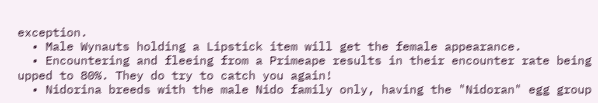exception.
  • Male Wynauts holding a Lipstick item will get the female appearance.
  • Encountering and fleeing from a Primeape results in their encounter rate being upped to 80%. They do try to catch you again!
  • Nidorina breeds with the male Nido family only, having the "Nidoran" egg group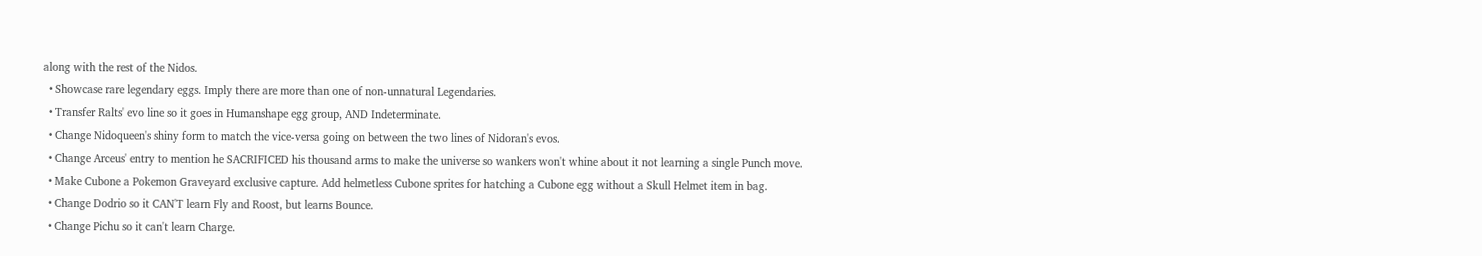along with the rest of the Nidos.
  • Showcase rare legendary eggs. Imply there are more than one of non-unnatural Legendaries.
  • Transfer Ralts' evo line so it goes in Humanshape egg group, AND Indeterminate.
  • Change Nidoqueen's shiny form to match the vice-versa going on between the two lines of Nidoran's evos.
  • Change Arceus' entry to mention he SACRIFICED his thousand arms to make the universe so wankers won't whine about it not learning a single Punch move.
  • Make Cubone a Pokemon Graveyard exclusive capture. Add helmetless Cubone sprites for hatching a Cubone egg without a Skull Helmet item in bag.
  • Change Dodrio so it CAN'T learn Fly and Roost, but learns Bounce.
  • Change Pichu so it can't learn Charge.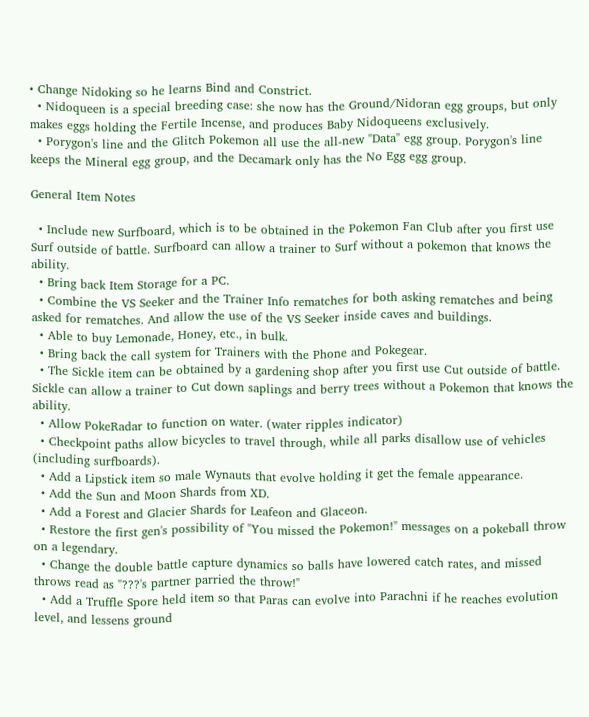• Change Nidoking so he learns Bind and Constrict.
  • Nidoqueen is a special breeding case: she now has the Ground/Nidoran egg groups, but only makes eggs holding the Fertile Incense, and produces Baby Nidoqueens exclusively.
  • Porygon's line and the Glitch Pokemon all use the all-new "Data" egg group. Porygon's line keeps the Mineral egg group, and the Decamark only has the No Egg egg group.

General Item Notes

  • Include new Surfboard, which is to be obtained in the Pokemon Fan Club after you first use Surf outside of battle. Surfboard can allow a trainer to Surf without a pokemon that knows the ability.
  • Bring back Item Storage for a PC.
  • Combine the VS Seeker and the Trainer Info rematches for both asking rematches and being asked for rematches. And allow the use of the VS Seeker inside caves and buildings.
  • Able to buy Lemonade, Honey, etc., in bulk.
  • Bring back the call system for Trainers with the Phone and Pokegear.
  • The Sickle item can be obtained by a gardening shop after you first use Cut outside of battle. Sickle can allow a trainer to Cut down saplings and berry trees without a Pokemon that knows the ability.
  • Allow PokeRadar to function on water. (water ripples indicator)
  • Checkpoint paths allow bicycles to travel through, while all parks disallow use of vehicles (including surfboards).
  • Add a Lipstick item so male Wynauts that evolve holding it get the female appearance.
  • Add the Sun and Moon Shards from XD.
  • Add a Forest and Glacier Shards for Leafeon and Glaceon.
  • Restore the first gen's possibility of "You missed the Pokemon!" messages on a pokeball throw on a legendary.
  • Change the double battle capture dynamics so balls have lowered catch rates, and missed throws read as "???'s partner parried the throw!"
  • Add a Truffle Spore held item so that Paras can evolve into Parachni if he reaches evolution level, and lessens ground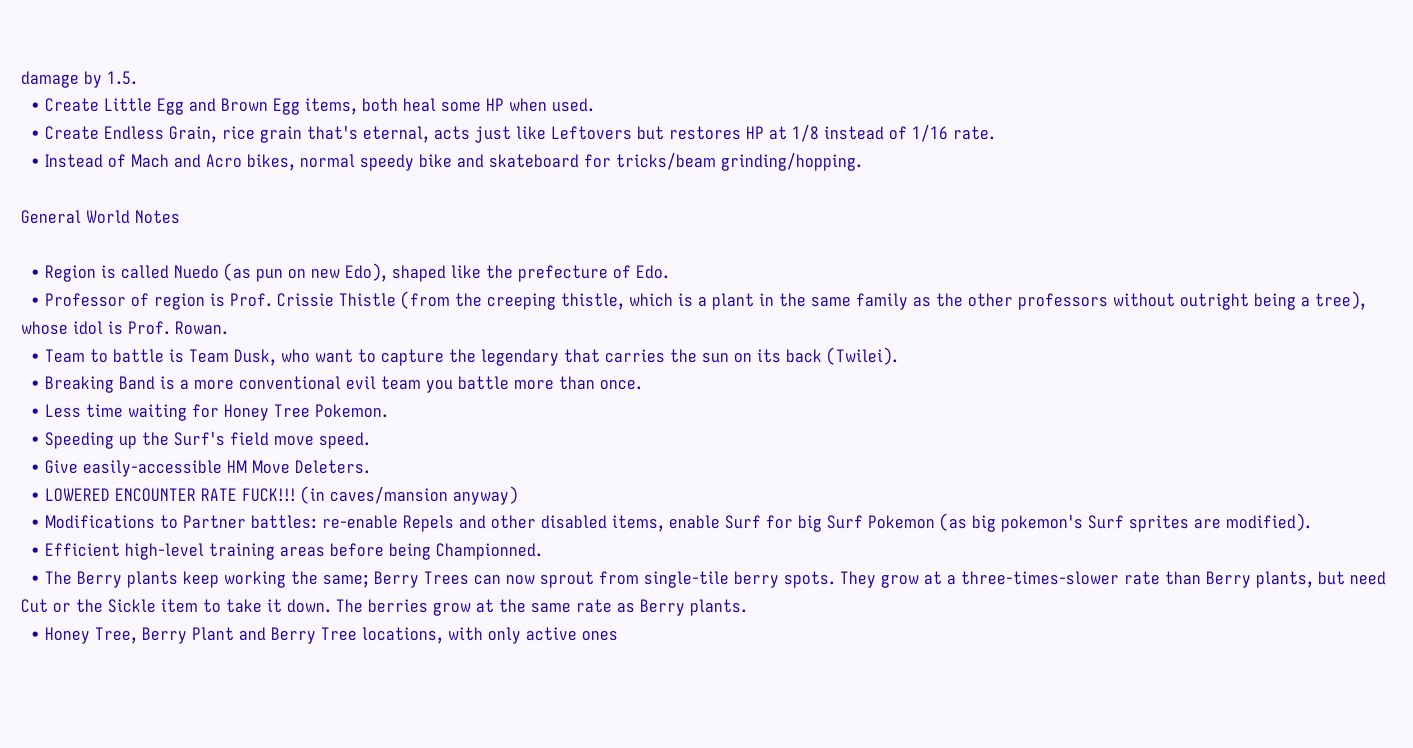damage by 1.5.
  • Create Little Egg and Brown Egg items, both heal some HP when used.
  • Create Endless Grain, rice grain that's eternal, acts just like Leftovers but restores HP at 1/8 instead of 1/16 rate.
  • Instead of Mach and Acro bikes, normal speedy bike and skateboard for tricks/beam grinding/hopping.

General World Notes

  • Region is called Nuedo (as pun on new Edo), shaped like the prefecture of Edo.
  • Professor of region is Prof. Crissie Thistle (from the creeping thistle, which is a plant in the same family as the other professors without outright being a tree), whose idol is Prof. Rowan.
  • Team to battle is Team Dusk, who want to capture the legendary that carries the sun on its back (Twilei).
  • Breaking Band is a more conventional evil team you battle more than once.
  • Less time waiting for Honey Tree Pokemon.
  • Speeding up the Surf's field move speed.
  • Give easily-accessible HM Move Deleters.
  • LOWERED ENCOUNTER RATE FUCK!!! (in caves/mansion anyway)
  • Modifications to Partner battles: re-enable Repels and other disabled items, enable Surf for big Surf Pokemon (as big pokemon's Surf sprites are modified).
  • Efficient high-level training areas before being Championned.
  • The Berry plants keep working the same; Berry Trees can now sprout from single-tile berry spots. They grow at a three-times-slower rate than Berry plants, but need Cut or the Sickle item to take it down. The berries grow at the same rate as Berry plants.
  • Honey Tree, Berry Plant and Berry Tree locations, with only active ones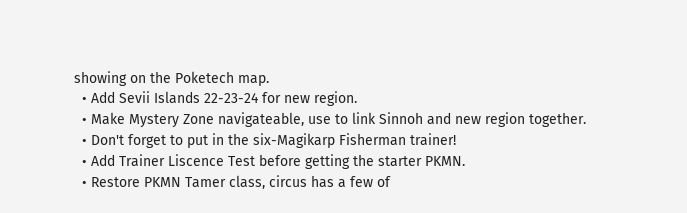showing on the Poketech map.
  • Add Sevii Islands 22-23-24 for new region.
  • Make Mystery Zone navigateable, use to link Sinnoh and new region together.
  • Don't forget to put in the six-Magikarp Fisherman trainer!
  • Add Trainer Liscence Test before getting the starter PKMN.
  • Restore PKMN Tamer class, circus has a few of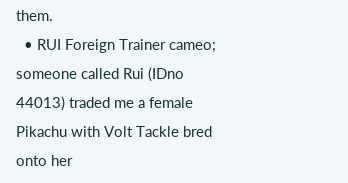them.
  • RUI Foreign Trainer cameo; someone called Rui (IDno 44013) traded me a female Pikachu with Volt Tackle bred onto her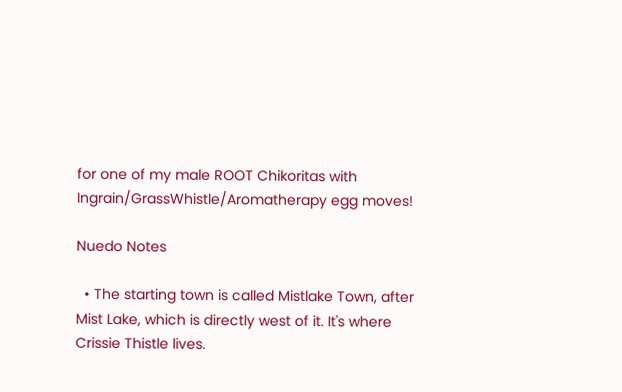for one of my male ROOT Chikoritas with Ingrain/GrassWhistle/Aromatherapy egg moves!

Nuedo Notes

  • The starting town is called Mistlake Town, after Mist Lake, which is directly west of it. It's where Crissie Thistle lives.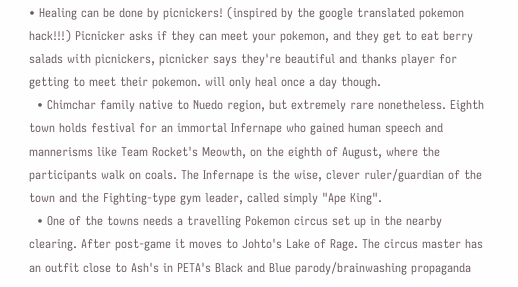• Healing can be done by picnickers! (inspired by the google translated pokemon hack!!!) Picnicker asks if they can meet your pokemon, and they get to eat berry salads with picnickers, picnicker says they're beautiful and thanks player for getting to meet their pokemon. will only heal once a day though.
  • Chimchar family native to Nuedo region, but extremely rare nonetheless. Eighth town holds festival for an immortal Infernape who gained human speech and mannerisms like Team Rocket's Meowth, on the eighth of August, where the participants walk on coals. The Infernape is the wise, clever ruler/guardian of the town and the Fighting-type gym leader, called simply "Ape King".
  • One of the towns needs a travelling Pokemon circus set up in the nearby clearing. After post-game it moves to Johto's Lake of Rage. The circus master has an outfit close to Ash's in PETA's Black and Blue parody/brainwashing propaganda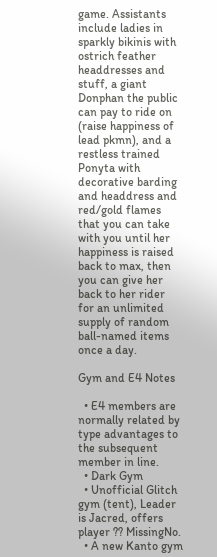game. Assistants include ladies in sparkly bikinis with ostrich feather headdresses and stuff, a giant Donphan the public can pay to ride on (raise happiness of lead pkmn), and a restless trained Ponyta with decorative barding and headdress and red/gold flames that you can take with you until her happiness is raised back to max, then you can give her back to her rider for an unlimited supply of random ball-named items once a day.

Gym and E4 Notes

  • E4 members are normally related by type advantages to the subsequent member in line.
  • Dark Gym
  • Unofficial Glitch gym (tent), Leader is Jacred, offers player ?? MissingNo.
  • A new Kanto gym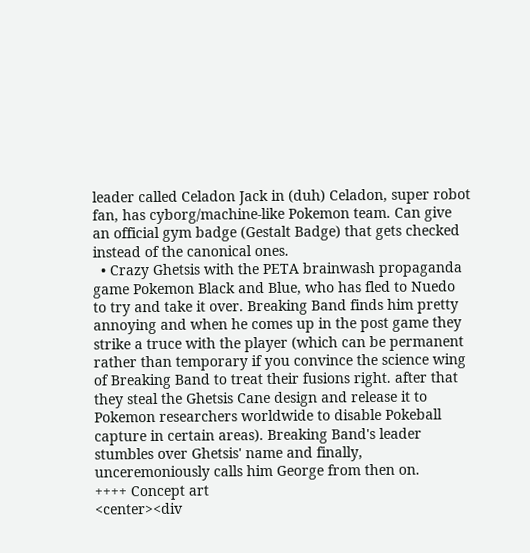leader called Celadon Jack in (duh) Celadon, super robot fan, has cyborg/machine-like Pokemon team. Can give an official gym badge (Gestalt Badge) that gets checked instead of the canonical ones.
  • Crazy Ghetsis with the PETA brainwash propaganda game Pokemon Black and Blue, who has fled to Nuedo to try and take it over. Breaking Band finds him pretty annoying and when he comes up in the post game they strike a truce with the player (which can be permanent rather than temporary if you convince the science wing of Breaking Band to treat their fusions right. after that they steal the Ghetsis Cane design and release it to Pokemon researchers worldwide to disable Pokeball capture in certain areas). Breaking Band's leader stumbles over Ghetsis' name and finally, unceremoniously calls him George from then on.
++++ Concept art
<center><div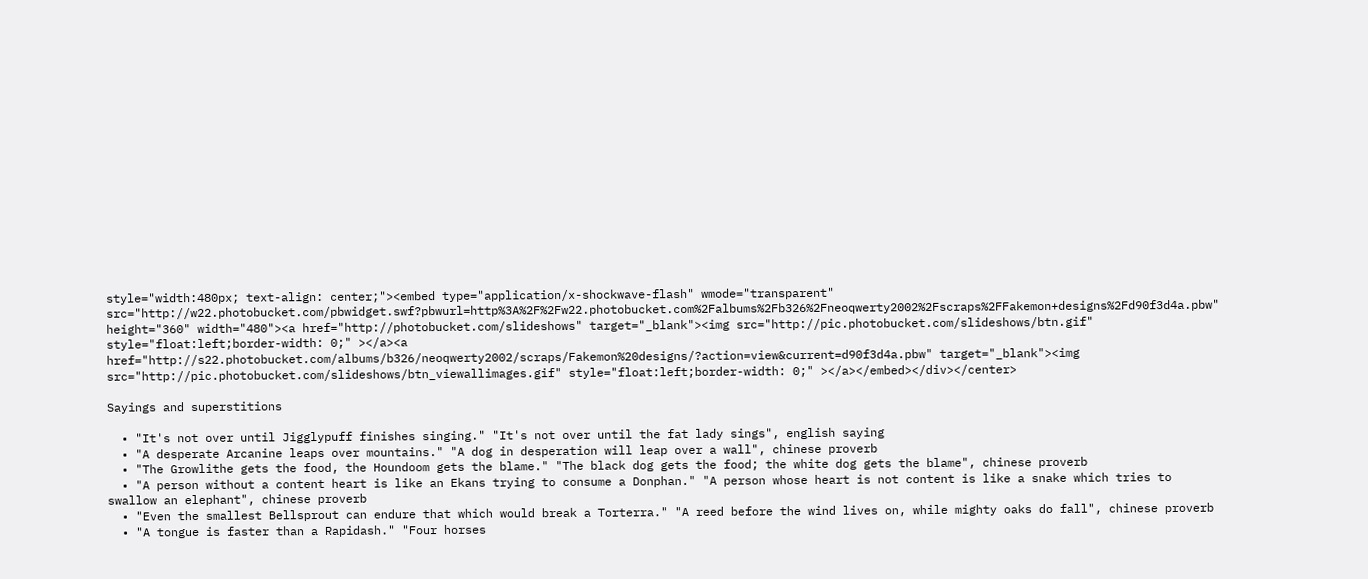style="width:480px; text-align: center;"><embed type="application/x-shockwave-flash" wmode="transparent" src="http://w22.photobucket.com/pbwidget.swf?pbwurl=http%3A%2F%2Fw22.photobucket.com%2Falbums%2Fb326%2Fneoqwerty2002%2Fscraps%2FFakemon+designs%2Fd90f3d4a.pbw" height="360" width="480"><a href="http://photobucket.com/slideshows" target="_blank"><img src="http://pic.photobucket.com/slideshows/btn.gif" style="float:left;border-width: 0;" ></a><a href="http://s22.photobucket.com/albums/b326/neoqwerty2002/scraps/Fakemon%20designs/?action=view&current=d90f3d4a.pbw" target="_blank"><img src="http://pic.photobucket.com/slideshows/btn_viewallimages.gif" style="float:left;border-width: 0;" ></a></embed></div></center>

Sayings and superstitions

  • "It's not over until Jigglypuff finishes singing." "It's not over until the fat lady sings", english saying
  • "A desperate Arcanine leaps over mountains." "A dog in desperation will leap over a wall", chinese proverb
  • "The Growlithe gets the food, the Houndoom gets the blame." "The black dog gets the food; the white dog gets the blame", chinese proverb
  • "A person without a content heart is like an Ekans trying to consume a Donphan." "A person whose heart is not content is like a snake which tries to swallow an elephant", chinese proverb
  • "Even the smallest Bellsprout can endure that which would break a Torterra." "A reed before the wind lives on, while mighty oaks do fall", chinese proverb
  • "A tongue is faster than a Rapidash." "Four horses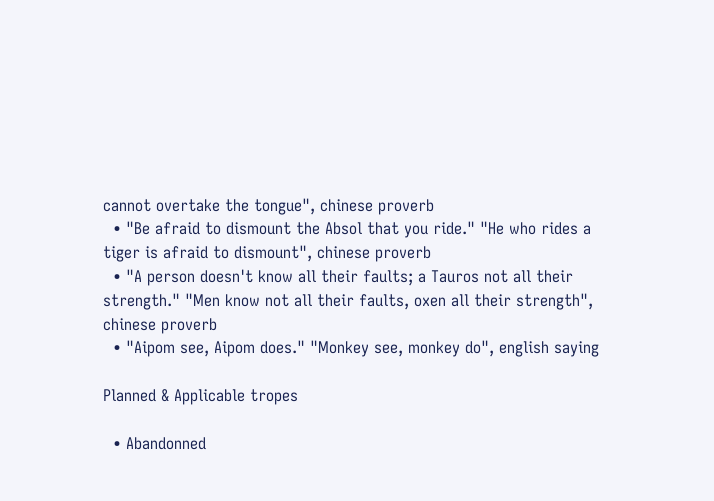cannot overtake the tongue", chinese proverb
  • "Be afraid to dismount the Absol that you ride." "He who rides a tiger is afraid to dismount", chinese proverb
  • "A person doesn't know all their faults; a Tauros not all their strength." "Men know not all their faults, oxen all their strength", chinese proverb
  • "Aipom see, Aipom does." "Monkey see, monkey do", english saying

Planned & Applicable tropes

  • Abandonned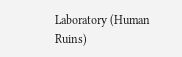Laboratory (Human Ruins)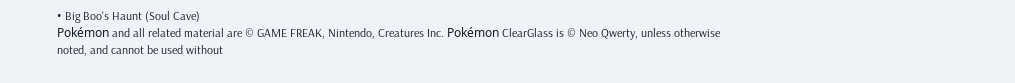• Big Boo's Haunt (Soul Cave)
Pokémon and all related material are © GAME FREAK, Nintendo, Creatures Inc. Pokémon ClearGlass is © Neo Qwerty, unless otherwise noted, and cannot be used without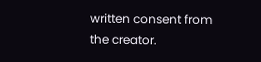written consent from the creator.